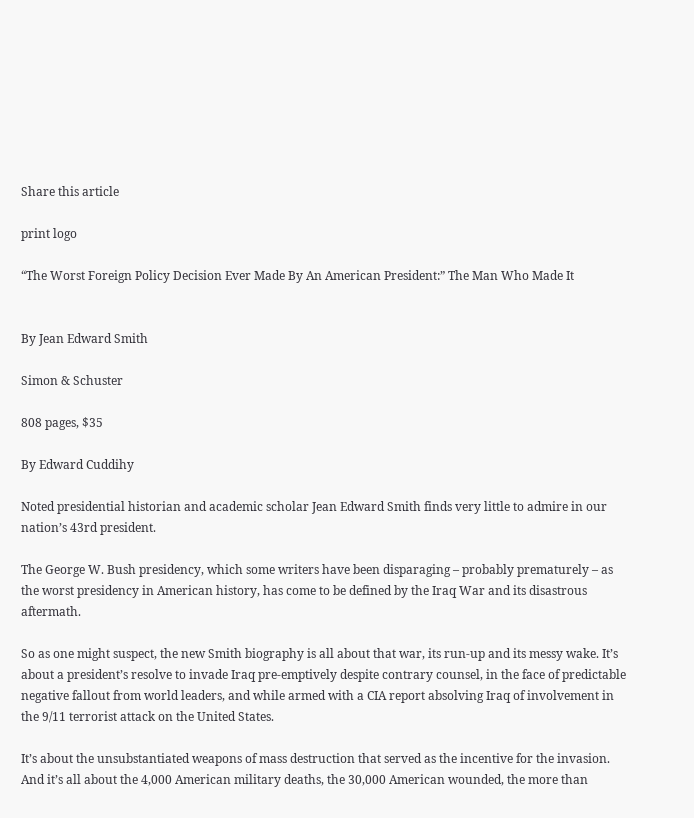Share this article

print logo

“The Worst Foreign Policy Decision Ever Made By An American President:” The Man Who Made It


By Jean Edward Smith

Simon & Schuster

808 pages, $35

By Edward Cuddihy

Noted presidential historian and academic scholar Jean Edward Smith finds very little to admire in our nation’s 43rd president.

The George W. Bush presidency, which some writers have been disparaging – probably prematurely – as the worst presidency in American history, has come to be defined by the Iraq War and its disastrous aftermath.

So as one might suspect, the new Smith biography is all about that war, its run-up and its messy wake. It’s about a president’s resolve to invade Iraq pre-emptively despite contrary counsel, in the face of predictable negative fallout from world leaders, and while armed with a CIA report absolving Iraq of involvement in the 9/11 terrorist attack on the United States.

It’s about the unsubstantiated weapons of mass destruction that served as the incentive for the invasion. And it’s all about the 4,000 American military deaths, the 30,000 American wounded, the more than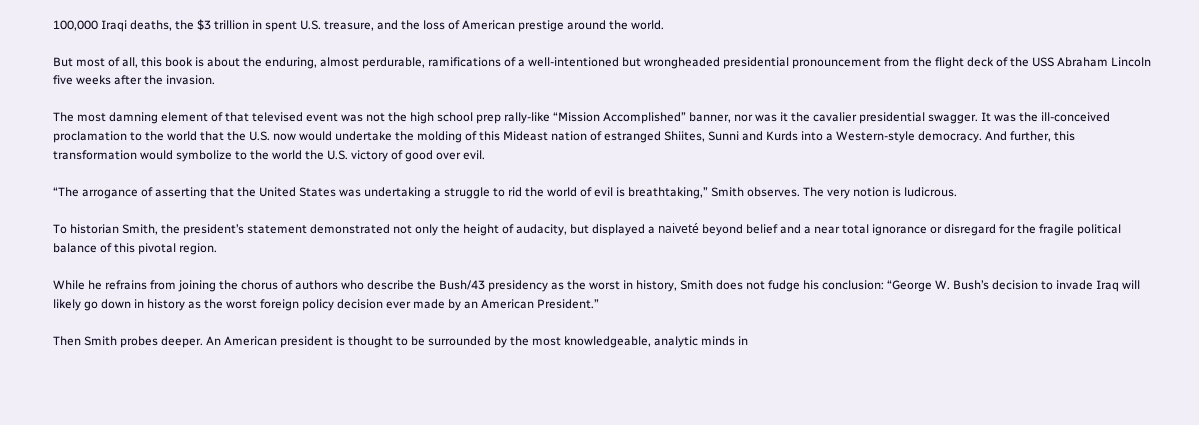100,000 Iraqi deaths, the $3 trillion in spent U.S. treasure, and the loss of American prestige around the world.

But most of all, this book is about the enduring, almost perdurable, ramifications of a well-intentioned but wrongheaded presidential pronouncement from the flight deck of the USS Abraham Lincoln five weeks after the invasion.

The most damning element of that televised event was not the high school prep rally-like “Mission Accomplished” banner, nor was it the cavalier presidential swagger. It was the ill-conceived proclamation to the world that the U.S. now would undertake the molding of this Mideast nation of estranged Shiites, Sunni and Kurds into a Western-style democracy. And further, this transformation would symbolize to the world the U.S. victory of good over evil.

“The arrogance of asserting that the United States was undertaking a struggle to rid the world of evil is breathtaking,” Smith observes. The very notion is ludicrous.

To historian Smith, the president’s statement demonstrated not only the height of audacity, but displayed a naiveté beyond belief and a near total ignorance or disregard for the fragile political balance of this pivotal region.

While he refrains from joining the chorus of authors who describe the Bush/43 presidency as the worst in history, Smith does not fudge his conclusion: “George W. Bush’s decision to invade Iraq will likely go down in history as the worst foreign policy decision ever made by an American President.”

Then Smith probes deeper. An American president is thought to be surrounded by the most knowledgeable, analytic minds in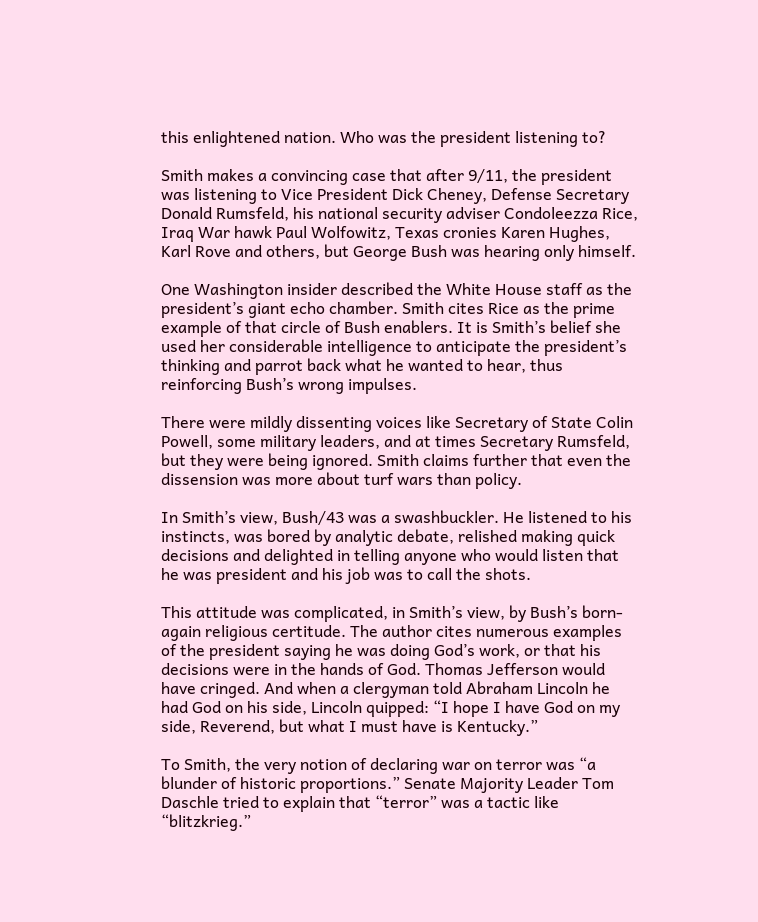this enlightened nation. Who was the president listening to?

Smith makes a convincing case that after 9/11, the president was listening to Vice President Dick Cheney, Defense Secretary Donald Rumsfeld, his national security adviser Condoleezza Rice, Iraq War hawk Paul Wolfowitz, Texas cronies Karen Hughes, Karl Rove and others, but George Bush was hearing only himself.

One Washington insider described the White House staff as the president’s giant echo chamber. Smith cites Rice as the prime example of that circle of Bush enablers. It is Smith’s belief she used her considerable intelligence to anticipate the president’s thinking and parrot back what he wanted to hear, thus reinforcing Bush’s wrong impulses.

There were mildly dissenting voices like Secretary of State Colin Powell, some military leaders, and at times Secretary Rumsfeld, but they were being ignored. Smith claims further that even the dissension was more about turf wars than policy.

In Smith’s view, Bush/43 was a swashbuckler. He listened to his instincts, was bored by analytic debate, relished making quick decisions and delighted in telling anyone who would listen that he was president and his job was to call the shots.

This attitude was complicated, in Smith’s view, by Bush’s born-again religious certitude. The author cites numerous examples of the president saying he was doing God’s work, or that his decisions were in the hands of God. Thomas Jefferson would have cringed. And when a clergyman told Abraham Lincoln he had God on his side, Lincoln quipped: “I hope I have God on my side, Reverend, but what I must have is Kentucky.”

To Smith, the very notion of declaring war on terror was “a blunder of historic proportions.” Senate Majority Leader Tom Daschle tried to explain that “terror” was a tactic like “blitzkrieg.”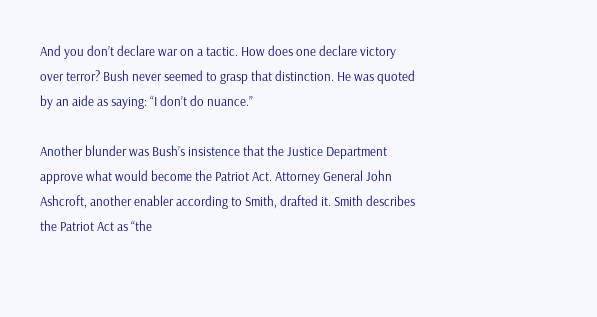And you don’t declare war on a tactic. How does one declare victory over terror? Bush never seemed to grasp that distinction. He was quoted by an aide as saying: “I don’t do nuance.”

Another blunder was Bush’s insistence that the Justice Department approve what would become the Patriot Act. Attorney General John Ashcroft, another enabler according to Smith, drafted it. Smith describes the Patriot Act as “the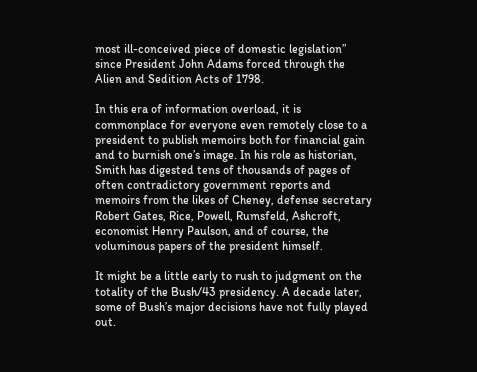most ill-conceived piece of domestic legislation” since President John Adams forced through the Alien and Sedition Acts of 1798.

In this era of information overload, it is commonplace for everyone even remotely close to a president to publish memoirs both for financial gain and to burnish one’s image. In his role as historian, Smith has digested tens of thousands of pages of often contradictory government reports and memoirs from the likes of Cheney, defense secretary Robert Gates, Rice, Powell, Rumsfeld, Ashcroft, economist Henry Paulson, and of course, the voluminous papers of the president himself.

It might be a little early to rush to judgment on the totality of the Bush/43 presidency. A decade later, some of Bush’s major decisions have not fully played out.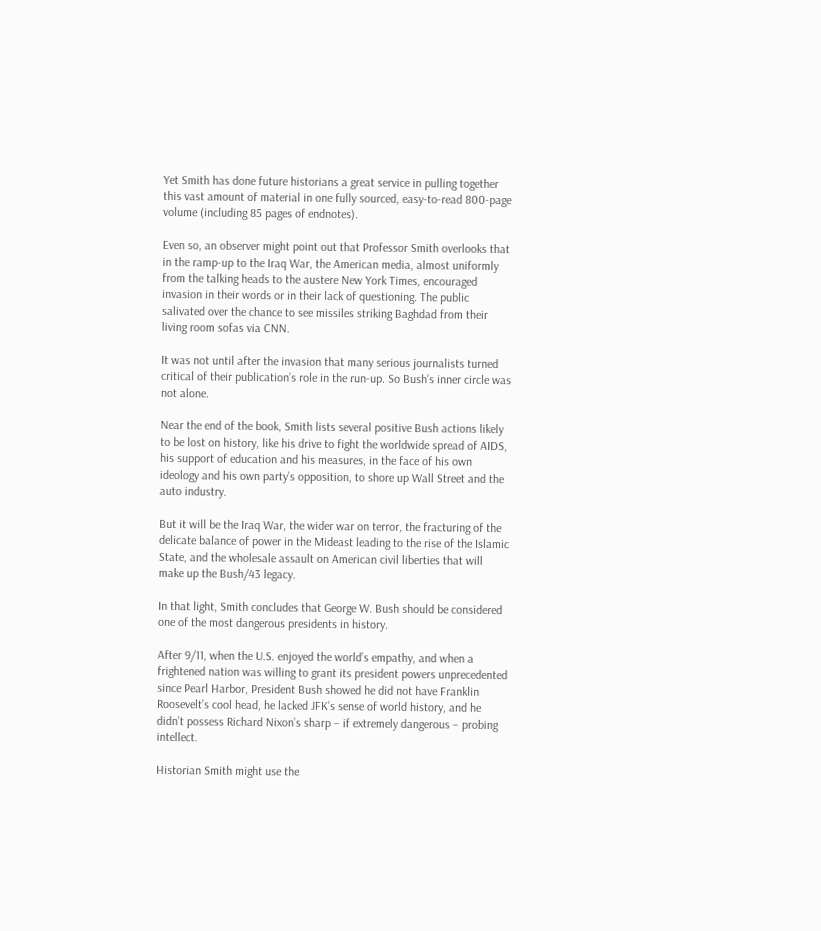Yet Smith has done future historians a great service in pulling together this vast amount of material in one fully sourced, easy-to-read 800-page volume (including 85 pages of endnotes).

Even so, an observer might point out that Professor Smith overlooks that in the ramp-up to the Iraq War, the American media, almost uniformly from the talking heads to the austere New York Times, encouraged invasion in their words or in their lack of questioning. The public salivated over the chance to see missiles striking Baghdad from their living room sofas via CNN.

It was not until after the invasion that many serious journalists turned critical of their publication’s role in the run-up. So Bush’s inner circle was not alone.

Near the end of the book, Smith lists several positive Bush actions likely to be lost on history, like his drive to fight the worldwide spread of AIDS, his support of education and his measures, in the face of his own ideology and his own party’s opposition, to shore up Wall Street and the auto industry.

But it will be the Iraq War, the wider war on terror, the fracturing of the delicate balance of power in the Mideast leading to the rise of the Islamic State, and the wholesale assault on American civil liberties that will make up the Bush/43 legacy.

In that light, Smith concludes that George W. Bush should be considered one of the most dangerous presidents in history.

After 9/11, when the U.S. enjoyed the world’s empathy, and when a frightened nation was willing to grant its president powers unprecedented since Pearl Harbor, President Bush showed he did not have Franklin Roosevelt’s cool head, he lacked JFK’s sense of world history, and he didn’t possess Richard Nixon’s sharp – if extremely dangerous – probing intellect.

Historian Smith might use the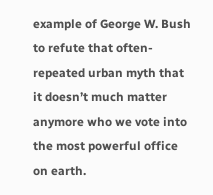example of George W. Bush to refute that often-repeated urban myth that it doesn’t much matter anymore who we vote into the most powerful office on earth.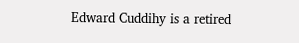Edward Cuddihy is a retired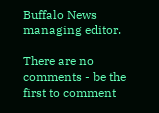Buffalo News managing editor.

There are no comments - be the first to comment